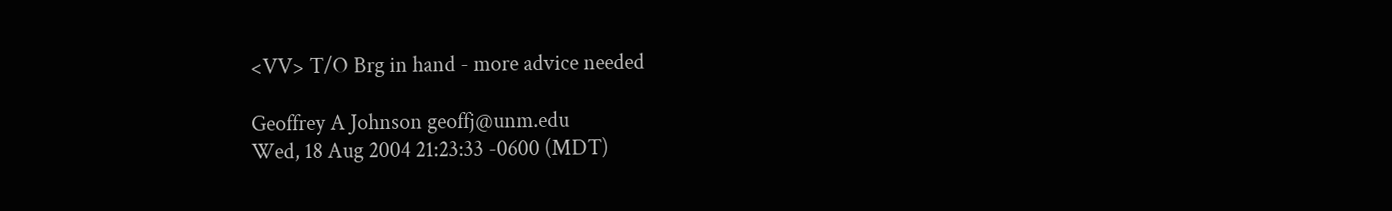<VV> T/O Brg in hand - more advice needed

Geoffrey A Johnson geoffj@unm.edu
Wed, 18 Aug 2004 21:23:33 -0600 (MDT)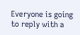Everyone is going to reply with a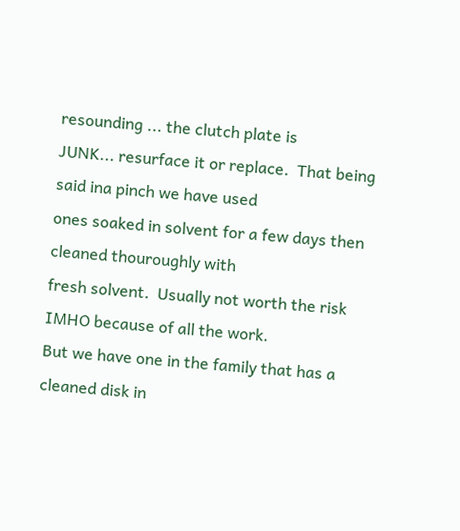resounding ... the clutch plate is
JUNK... resurface it or replace.  That being said ina pinch we have used
ones soaked in solvent for a few days then cleaned thouroughly with
fresh solvent.  Usually not worth the risk IMHO because of all the work.
But we have one in the family that has a cleaned disk in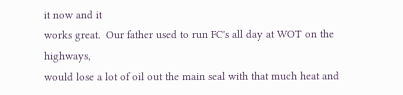it now and it
works great.  Our father used to run FC's all day at WOT on the highways,
would lose a lot of oil out the main seal with that much heat and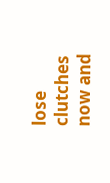lose
clutches now and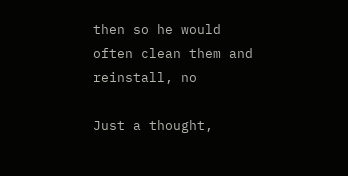then so he would often clean them and reinstall, no

Just a thought,